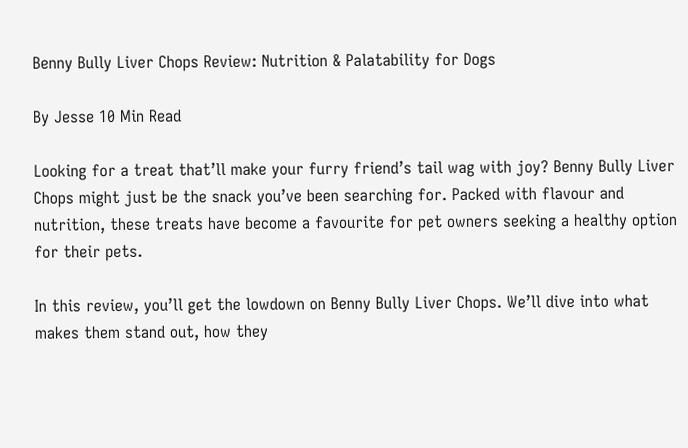Benny Bully Liver Chops Review: Nutrition & Palatability for Dogs

By Jesse 10 Min Read

Looking for a treat that’ll make your furry friend’s tail wag with joy? Benny Bully Liver Chops might just be the snack you’ve been searching for. Packed with flavour and nutrition, these treats have become a favourite for pet owners seeking a healthy option for their pets.

In this review, you’ll get the lowdown on Benny Bully Liver Chops. We’ll dive into what makes them stand out, how they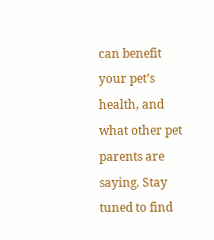can benefit your pet’s health, and what other pet parents are saying. Stay tuned to find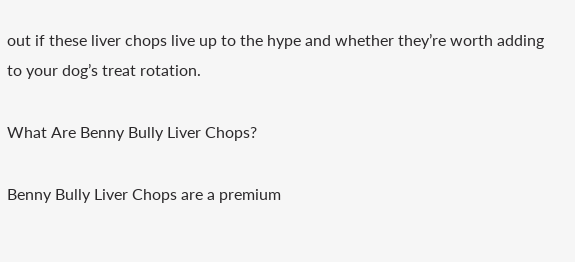out if these liver chops live up to the hype and whether they’re worth adding to your dog’s treat rotation.

What Are Benny Bully Liver Chops?

Benny Bully Liver Chops are a premium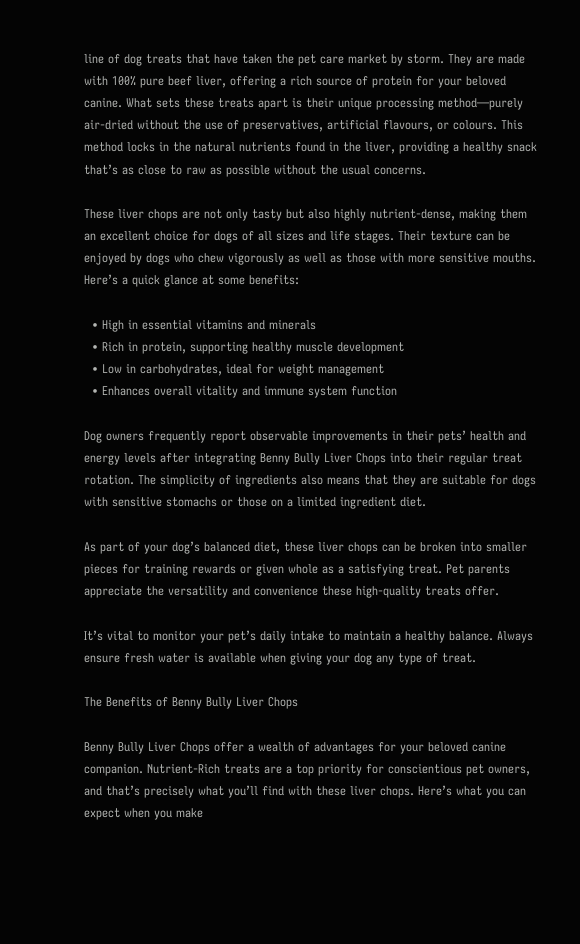line of dog treats that have taken the pet care market by storm. They are made with 100% pure beef liver, offering a rich source of protein for your beloved canine. What sets these treats apart is their unique processing method—purely air-dried without the use of preservatives, artificial flavours, or colours. This method locks in the natural nutrients found in the liver, providing a healthy snack that’s as close to raw as possible without the usual concerns.

These liver chops are not only tasty but also highly nutrient-dense, making them an excellent choice for dogs of all sizes and life stages. Their texture can be enjoyed by dogs who chew vigorously as well as those with more sensitive mouths. Here’s a quick glance at some benefits:

  • High in essential vitamins and minerals
  • Rich in protein, supporting healthy muscle development
  • Low in carbohydrates, ideal for weight management
  • Enhances overall vitality and immune system function

Dog owners frequently report observable improvements in their pets’ health and energy levels after integrating Benny Bully Liver Chops into their regular treat rotation. The simplicity of ingredients also means that they are suitable for dogs with sensitive stomachs or those on a limited ingredient diet.

As part of your dog’s balanced diet, these liver chops can be broken into smaller pieces for training rewards or given whole as a satisfying treat. Pet parents appreciate the versatility and convenience these high-quality treats offer.

It’s vital to monitor your pet’s daily intake to maintain a healthy balance. Always ensure fresh water is available when giving your dog any type of treat.

The Benefits of Benny Bully Liver Chops

Benny Bully Liver Chops offer a wealth of advantages for your beloved canine companion. Nutrient-Rich treats are a top priority for conscientious pet owners, and that’s precisely what you’ll find with these liver chops. Here’s what you can expect when you make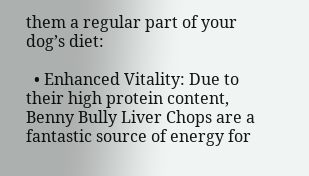them a regular part of your dog’s diet:

  • Enhanced Vitality: Due to their high protein content, Benny Bully Liver Chops are a fantastic source of energy for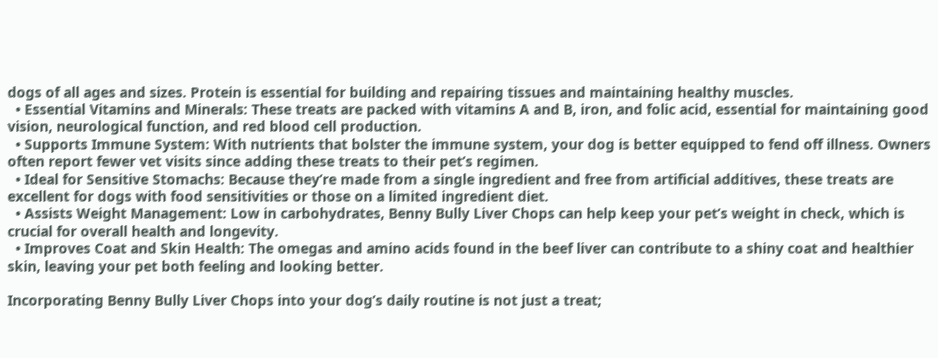dogs of all ages and sizes. Protein is essential for building and repairing tissues and maintaining healthy muscles.
  • Essential Vitamins and Minerals: These treats are packed with vitamins A and B, iron, and folic acid, essential for maintaining good vision, neurological function, and red blood cell production.
  • Supports Immune System: With nutrients that bolster the immune system, your dog is better equipped to fend off illness. Owners often report fewer vet visits since adding these treats to their pet’s regimen.
  • Ideal for Sensitive Stomachs: Because they’re made from a single ingredient and free from artificial additives, these treats are excellent for dogs with food sensitivities or those on a limited ingredient diet.
  • Assists Weight Management: Low in carbohydrates, Benny Bully Liver Chops can help keep your pet’s weight in check, which is crucial for overall health and longevity.
  • Improves Coat and Skin Health: The omegas and amino acids found in the beef liver can contribute to a shiny coat and healthier skin, leaving your pet both feeling and looking better.

Incorporating Benny Bully Liver Chops into your dog’s daily routine is not just a treat;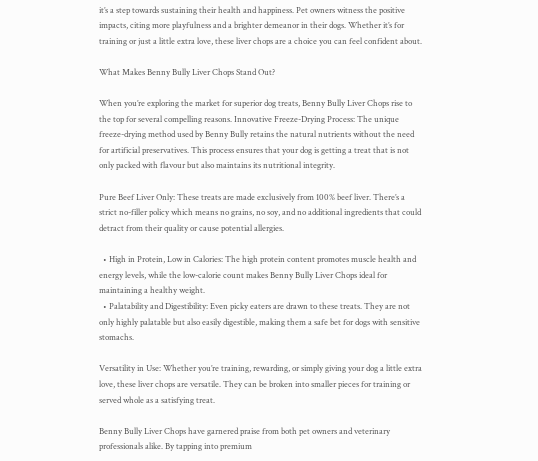it’s a step towards sustaining their health and happiness. Pet owners witness the positive impacts, citing more playfulness and a brighter demeanor in their dogs. Whether it’s for training or just a little extra love, these liver chops are a choice you can feel confident about.

What Makes Benny Bully Liver Chops Stand Out?

When you’re exploring the market for superior dog treats, Benny Bully Liver Chops rise to the top for several compelling reasons. Innovative Freeze-Drying Process: The unique freeze-drying method used by Benny Bully retains the natural nutrients without the need for artificial preservatives. This process ensures that your dog is getting a treat that is not only packed with flavour but also maintains its nutritional integrity.

Pure Beef Liver Only: These treats are made exclusively from 100% beef liver. There’s a strict no-filler policy which means no grains, no soy, and no additional ingredients that could detract from their quality or cause potential allergies.

  • High in Protein, Low in Calories: The high protein content promotes muscle health and energy levels, while the low-calorie count makes Benny Bully Liver Chops ideal for maintaining a healthy weight.
  • Palatability and Digestibility: Even picky eaters are drawn to these treats. They are not only highly palatable but also easily digestible, making them a safe bet for dogs with sensitive stomachs.

Versatility in Use: Whether you’re training, rewarding, or simply giving your dog a little extra love, these liver chops are versatile. They can be broken into smaller pieces for training or served whole as a satisfying treat.

Benny Bully Liver Chops have garnered praise from both pet owners and veterinary professionals alike. By tapping into premium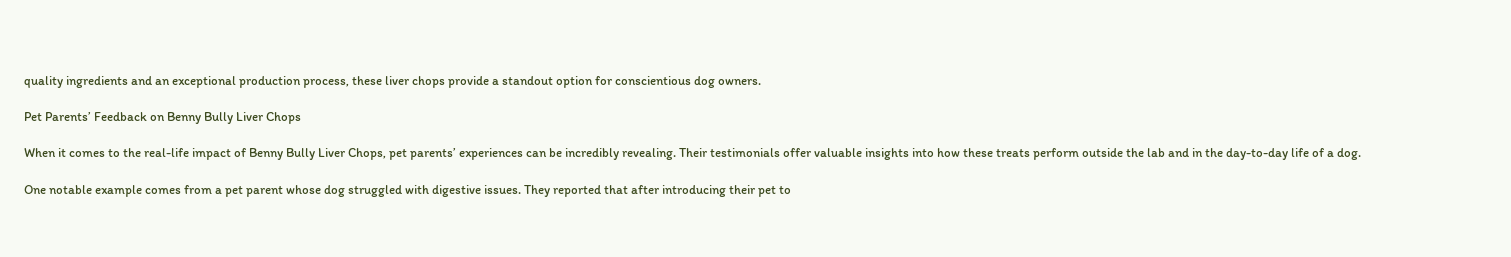quality ingredients and an exceptional production process, these liver chops provide a standout option for conscientious dog owners.

Pet Parents’ Feedback on Benny Bully Liver Chops

When it comes to the real-life impact of Benny Bully Liver Chops, pet parents’ experiences can be incredibly revealing. Their testimonials offer valuable insights into how these treats perform outside the lab and in the day-to-day life of a dog.

One notable example comes from a pet parent whose dog struggled with digestive issues. They reported that after introducing their pet to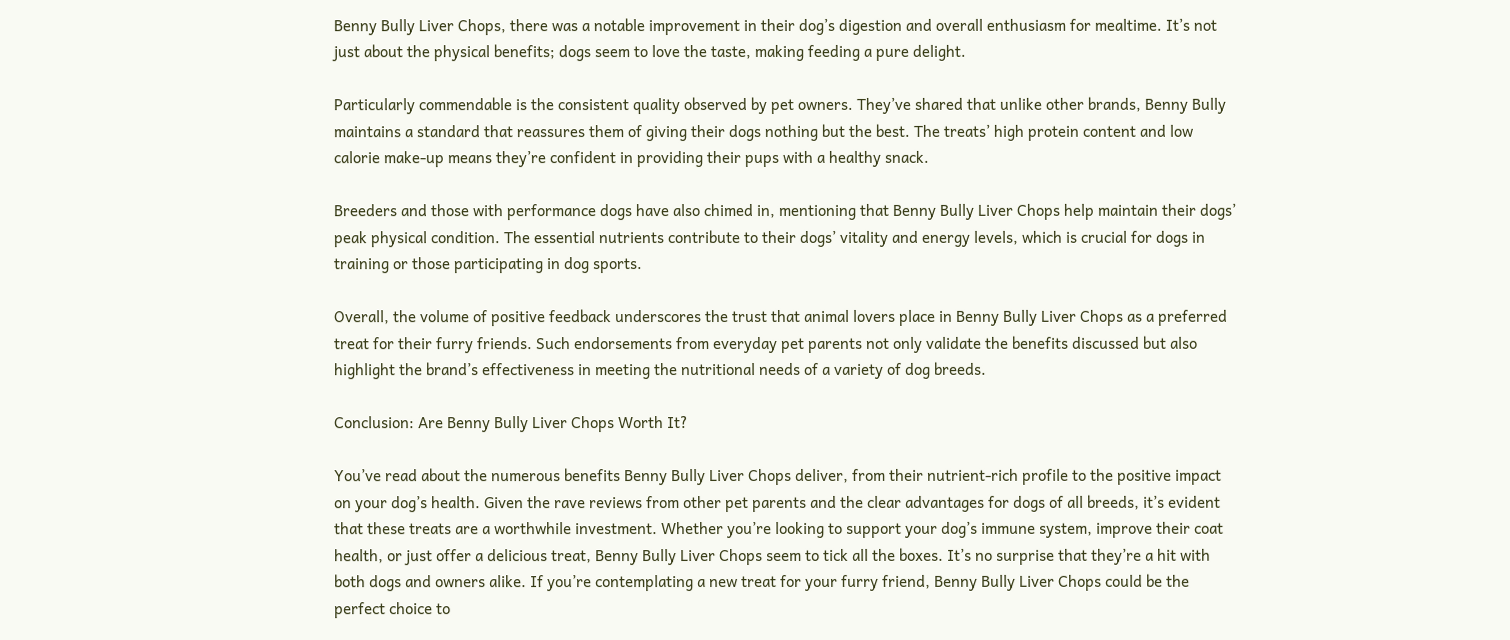Benny Bully Liver Chops, there was a notable improvement in their dog’s digestion and overall enthusiasm for mealtime. It’s not just about the physical benefits; dogs seem to love the taste, making feeding a pure delight.

Particularly commendable is the consistent quality observed by pet owners. They’ve shared that unlike other brands, Benny Bully maintains a standard that reassures them of giving their dogs nothing but the best. The treats’ high protein content and low calorie make-up means they’re confident in providing their pups with a healthy snack.

Breeders and those with performance dogs have also chimed in, mentioning that Benny Bully Liver Chops help maintain their dogs’ peak physical condition. The essential nutrients contribute to their dogs’ vitality and energy levels, which is crucial for dogs in training or those participating in dog sports.

Overall, the volume of positive feedback underscores the trust that animal lovers place in Benny Bully Liver Chops as a preferred treat for their furry friends. Such endorsements from everyday pet parents not only validate the benefits discussed but also highlight the brand’s effectiveness in meeting the nutritional needs of a variety of dog breeds.

Conclusion: Are Benny Bully Liver Chops Worth It?

You’ve read about the numerous benefits Benny Bully Liver Chops deliver, from their nutrient-rich profile to the positive impact on your dog’s health. Given the rave reviews from other pet parents and the clear advantages for dogs of all breeds, it’s evident that these treats are a worthwhile investment. Whether you’re looking to support your dog’s immune system, improve their coat health, or just offer a delicious treat, Benny Bully Liver Chops seem to tick all the boxes. It’s no surprise that they’re a hit with both dogs and owners alike. If you’re contemplating a new treat for your furry friend, Benny Bully Liver Chops could be the perfect choice to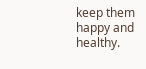keep them happy and healthy.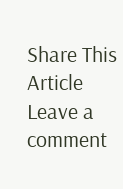Share This Article
Leave a comment